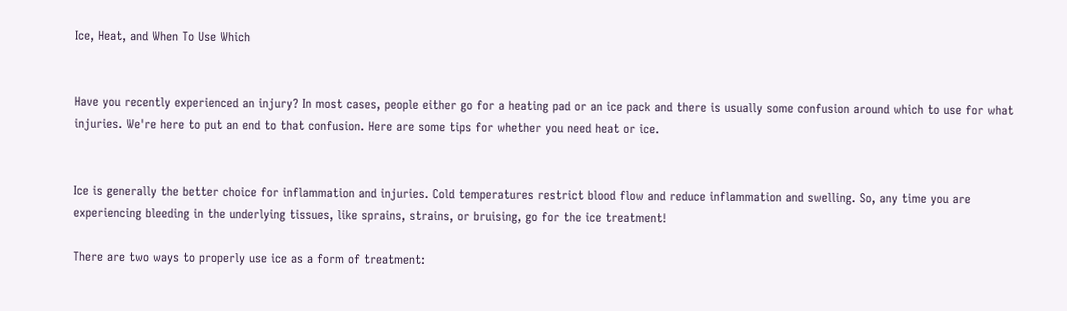Ice, Heat, and When To Use Which


Have you recently experienced an injury? In most cases, people either go for a heating pad or an ice pack and there is usually some confusion around which to use for what injuries. We're here to put an end to that confusion. Here are some tips for whether you need heat or ice.


Ice is generally the better choice for inflammation and injuries. Cold temperatures restrict blood flow and reduce inflammation and swelling. So, any time you are experiencing bleeding in the underlying tissues, like sprains, strains, or bruising, go for the ice treatment!

There are two ways to properly use ice as a form of treatment: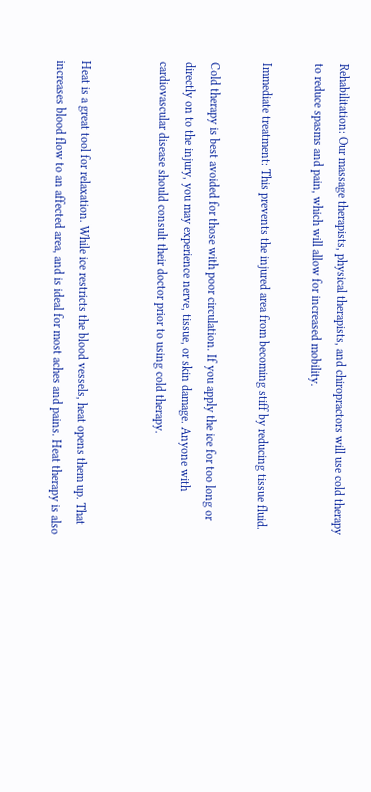Rehabilitation: Our massage therapists, physical therapists, and chiropractors will use cold therapy to reduce spasms and pain, which will allow for increased mobility.

Immediate treatment: This prevents the injured area from becoming stiff by reducing tissue fluid.

Cold therapy is best avoided for those with poor circulation. If you apply the ice for too long or directly on to the injury, you may experience nerve, tissue, or skin damage. Anyone with cardiovascular disease should consult their doctor prior to using cold therapy.


Heat is a great tool for relaxation. While ice restricts the blood vessels, heat opens them up. That increases blood flow to an affected area, and is ideal for most aches and pains. Heat therapy is also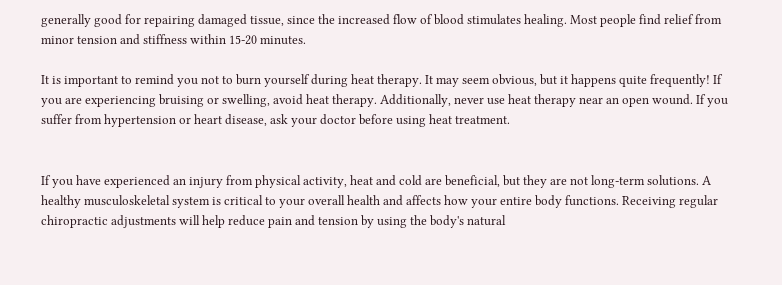generally good for repairing damaged tissue, since the increased flow of blood stimulates healing. Most people find relief from minor tension and stiffness within 15-20 minutes.

It is important to remind you not to burn yourself during heat therapy. It may seem obvious, but it happens quite frequently! If you are experiencing bruising or swelling, avoid heat therapy. Additionally, never use heat therapy near an open wound. If you suffer from hypertension or heart disease, ask your doctor before using heat treatment.


If you have experienced an injury from physical activity, heat and cold are beneficial, but they are not long-term solutions. A healthy musculoskeletal system is critical to your overall health and affects how your entire body functions. Receiving regular chiropractic adjustments will help reduce pain and tension by using the body's natural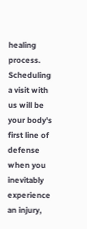healing process. Scheduling a visit with us will be your body's first line of defense when you inevitably experience an injury,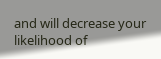and will decrease your likelihood of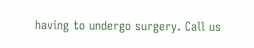having to undergo surgery. Call us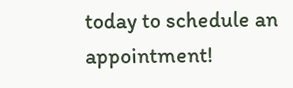today to schedule an appointment!